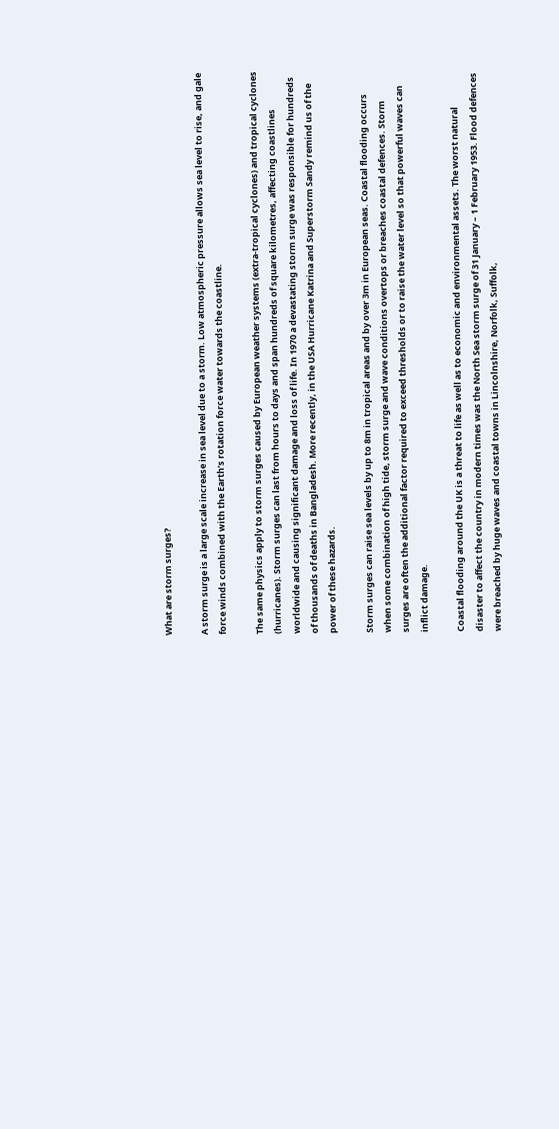What are storm surges?

A storm surge is a large scale increase in sea level due to a storm. Low atmospheric pressure allows sea level to rise, and gale force winds combined with the Earth’s rotation force water towards the coastline.

The same physics apply to storm surges caused by European weather systems (extra-tropical cyclones) and tropical cyclones (hurricanes). Storm surges can last from hours to days and span hundreds of square kilometres, affecting coastlines worldwide and causing significant damage and loss of life. In 1970 a devastating storm surge was responsible for hundreds of thousands of deaths in Bangladesh. More recently, in the USA Hurricane Katrina and Superstorm Sandy remind us of the power of these hazards.

Storm surges can raise sea levels by up to 8m in tropical areas and by over 3m in European seas. Coastal flooding occurs when some combination of high tide, storm surge and wave conditions overtops or breaches coastal defences. Storm surges are often the additional factor required to exceed thresholds or to raise the water level so that powerful waves can inflict damage.

Coastal flooding around the UK is a threat to life as well as to economic and environmental assets. The worst natural disaster to affect the country in modern times was the North Sea storm surge of 31 January – 1 February 1953. Flood defences were breached by huge waves and coastal towns in Lincolnshire, Norfolk, Suffolk,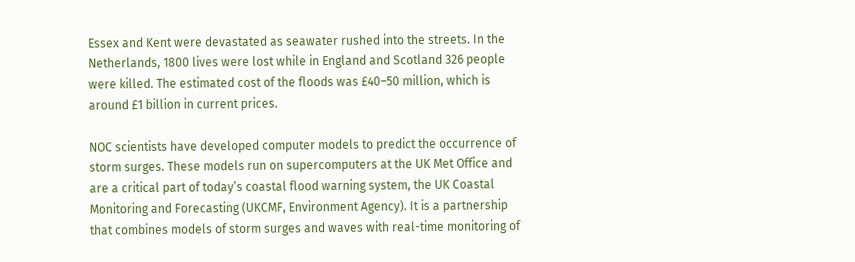Essex and Kent were devastated as seawater rushed into the streets. In the Netherlands, 1800 lives were lost while in England and Scotland 326 people were killed. The estimated cost of the floods was £40–50 million, which is around £1 billion in current prices.

NOC scientists have developed computer models to predict the occurrence of storm surges. These models run on supercomputers at the UK Met Office and are a critical part of today’s coastal flood warning system, the UK Coastal Monitoring and Forecasting (UKCMF, Environment Agency). It is a partnership that combines models of storm surges and waves with real-time monitoring of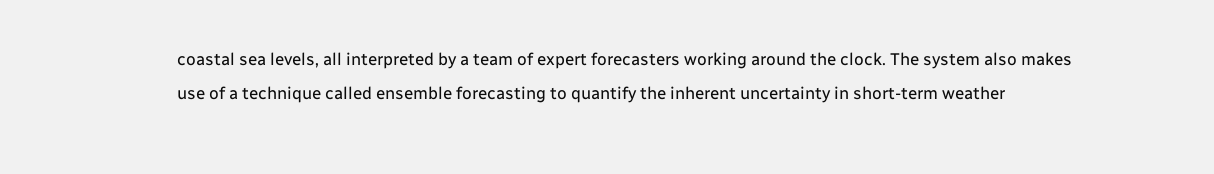coastal sea levels, all interpreted by a team of expert forecasters working around the clock. The system also makes use of a technique called ensemble forecasting to quantify the inherent uncertainty in short-term weather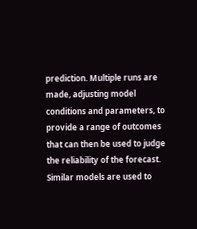prediction. Multiple runs are made, adjusting model conditions and parameters, to provide a range of outcomes that can then be used to judge the reliability of the forecast. Similar models are used to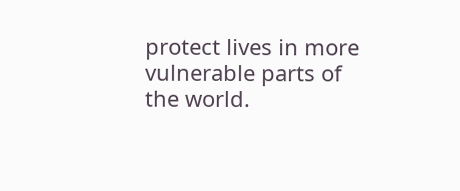protect lives in more vulnerable parts of the world.